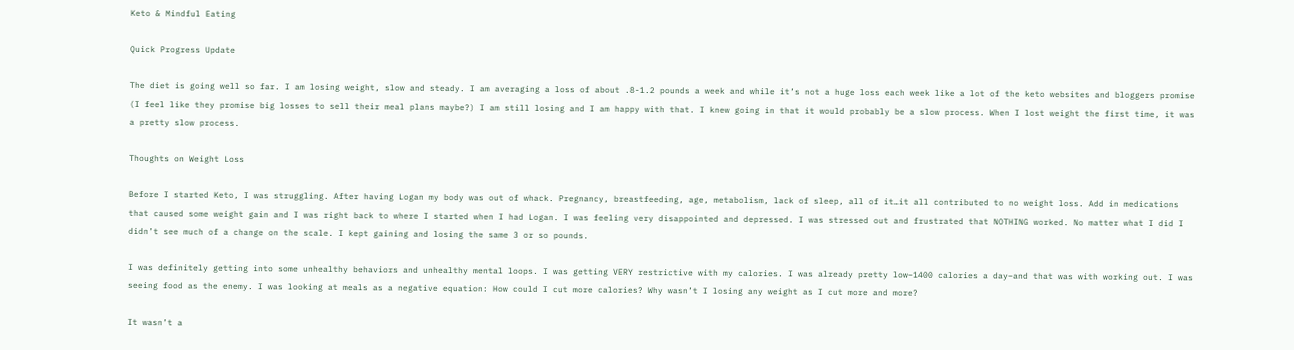Keto & Mindful Eating

Quick Progress Update

The diet is going well so far. I am losing weight, slow and steady. I am averaging a loss of about .8-1.2 pounds a week and while it’s not a huge loss each week like a lot of the keto websites and bloggers promise (I feel like they promise big losses to sell their meal plans maybe?) I am still losing and I am happy with that. I knew going in that it would probably be a slow process. When I lost weight the first time, it was a pretty slow process.

Thoughts on Weight Loss

Before I started Keto, I was struggling. After having Logan my body was out of whack. Pregnancy, breastfeeding, age, metabolism, lack of sleep, all of it…it all contributed to no weight loss. Add in medications that caused some weight gain and I was right back to where I started when I had Logan. I was feeling very disappointed and depressed. I was stressed out and frustrated that NOTHING worked. No matter what I did I didn’t see much of a change on the scale. I kept gaining and losing the same 3 or so pounds.

I was definitely getting into some unhealthy behaviors and unhealthy mental loops. I was getting VERY restrictive with my calories. I was already pretty low–1400 calories a day–and that was with working out. I was seeing food as the enemy. I was looking at meals as a negative equation: How could I cut more calories? Why wasn’t I losing any weight as I cut more and more?

It wasn’t a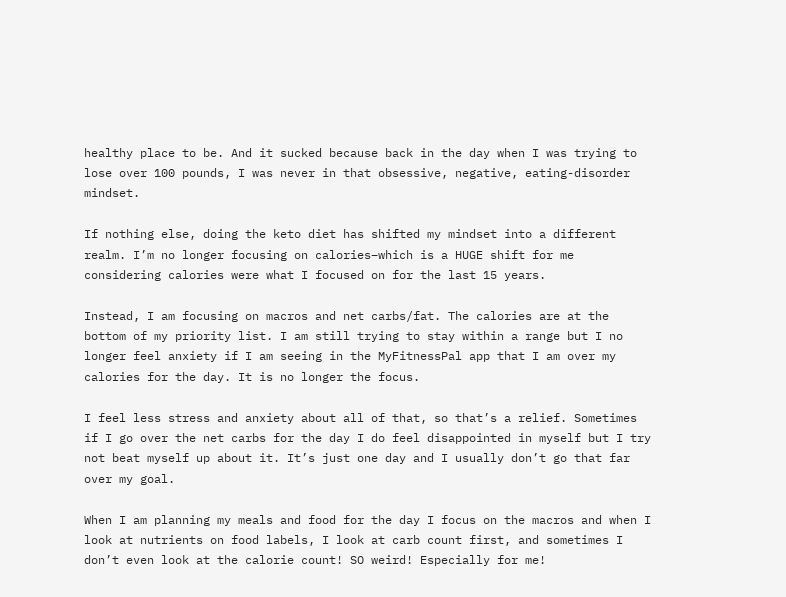healthy place to be. And it sucked because back in the day when I was trying to lose over 100 pounds, I was never in that obsessive, negative, eating-disorder mindset.

If nothing else, doing the keto diet has shifted my mindset into a different realm. I’m no longer focusing on calories–which is a HUGE shift for me considering calories were what I focused on for the last 15 years.

Instead, I am focusing on macros and net carbs/fat. The calories are at the bottom of my priority list. I am still trying to stay within a range but I no longer feel anxiety if I am seeing in the MyFitnessPal app that I am over my calories for the day. It is no longer the focus.

I feel less stress and anxiety about all of that, so that’s a relief. Sometimes if I go over the net carbs for the day I do feel disappointed in myself but I try not beat myself up about it. It’s just one day and I usually don’t go that far over my goal.

When I am planning my meals and food for the day I focus on the macros and when I look at nutrients on food labels, I look at carb count first, and sometimes I don’t even look at the calorie count! SO weird! Especially for me!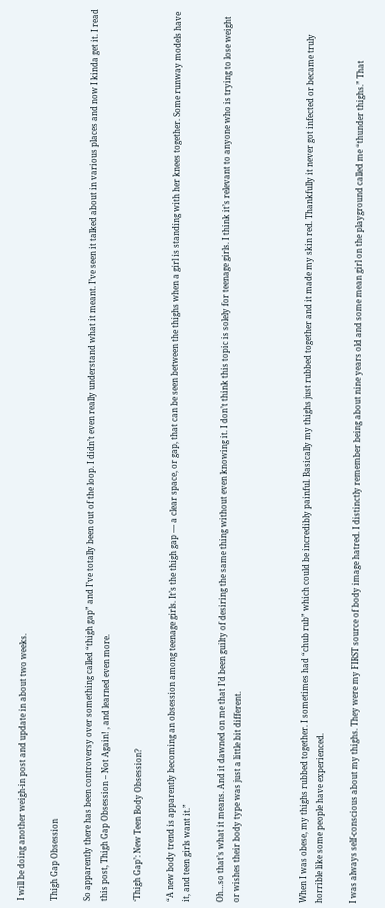I will be doing another weigh-in post and update in about two weeks.

Thigh Gap Obsession

So apparently there has been controversy over something called “thigh gap” and I’ve totally been out of the loop. I didn’t even really understand what it meant. I’ve seen it talked about in various places and now I kinda get it. I read this post, Thigh Gap Obsession – Not Again! , and learned even more.

‘Thigh Gap’: New Teen Body Obsession?

“A new body trend is apparently becoming an obsession among teenage girls. It’s the thigh gap — a clear space, or gap, that can be seen between the thighs when a girl is standing with her knees together. Some runway models have it, and teen girls want it.”

Oh…so that’s what it means. And it dawned on me that I’d been guilty of desiring the same thing without even knowing it. I don’t think this topic is solely for teenage girls. I think it’s relevant to anyone who is trying to lose weight or wishes their body type was just a little bit different.



When I was obese, my thighs rubbed together. I sometimes had “chub rub” which could be incredibly painful. Basically my thighs just rubbed together and it made my skin red. Thankfully it never got infected or became truly horrible like some people have experienced.

I was always self-conscious about my thighs. They were my FIRST source of body image hatred. I distinctly remember being about nine years old and some mean girl on the playground called me “thunder thighs.” That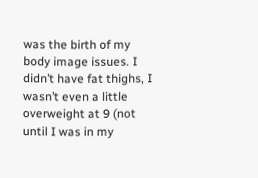was the birth of my body image issues. I didn’t have fat thighs, I wasn’t even a little overweight at 9 (not until I was in my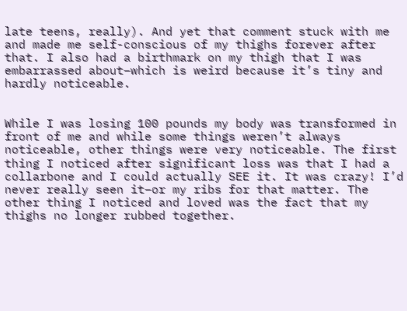late teens, really). And yet that comment stuck with me and made me self-conscious of my thighs forever after that. I also had a birthmark on my thigh that I was embarrassed about–which is weird because it’s tiny and hardly noticeable.


While I was losing 100 pounds my body was transformed in front of me and while some things weren’t always noticeable, other things were very noticeable. The first thing I noticed after significant loss was that I had a collarbone and I could actually SEE it. It was crazy! I’d never really seen it–or my ribs for that matter. The other thing I noticed and loved was the fact that my thighs no longer rubbed together.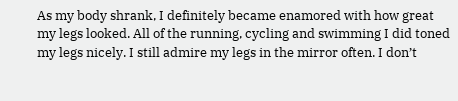As my body shrank, I definitely became enamored with how great my legs looked. All of the running, cycling and swimming I did toned my legs nicely. I still admire my legs in the mirror often. I don’t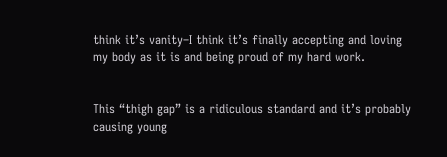think it’s vanity–I think it’s finally accepting and loving my body as it is and being proud of my hard work.


This “thigh gap” is a ridiculous standard and it’s probably causing young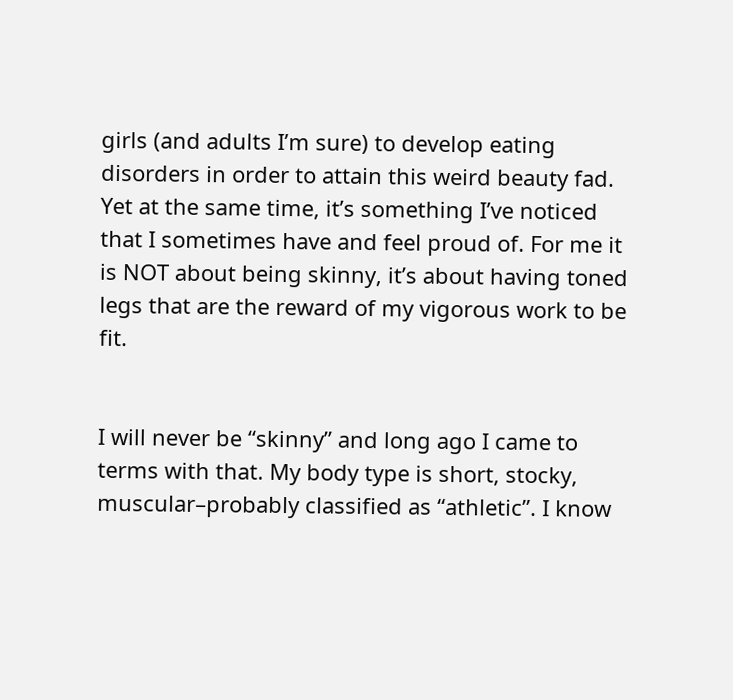girls (and adults I’m sure) to develop eating disorders in order to attain this weird beauty fad. Yet at the same time, it’s something I’ve noticed that I sometimes have and feel proud of. For me it is NOT about being skinny, it’s about having toned legs that are the reward of my vigorous work to be fit.


I will never be “skinny” and long ago I came to terms with that. My body type is short, stocky, muscular–probably classified as “athletic”. I know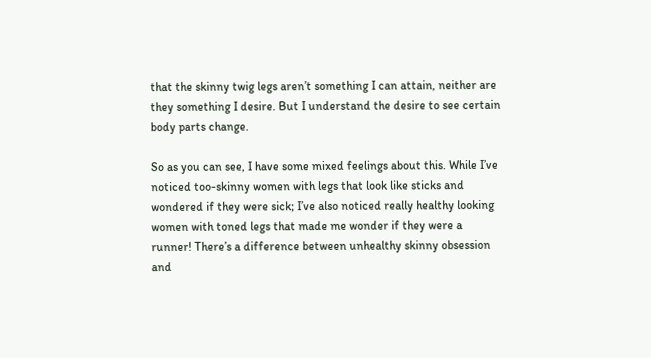that the skinny twig legs aren’t something I can attain, neither are they something I desire. But I understand the desire to see certain body parts change.

So as you can see, I have some mixed feelings about this. While I’ve noticed too-skinny women with legs that look like sticks and wondered if they were sick; I’ve also noticed really healthy looking women with toned legs that made me wonder if they were a runner! There’s a difference between unhealthy skinny obsession and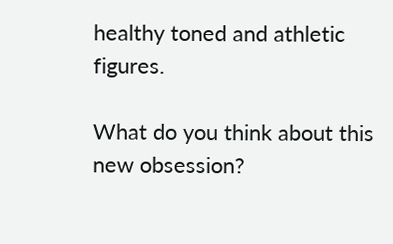healthy toned and athletic figures.

What do you think about this new obsession?